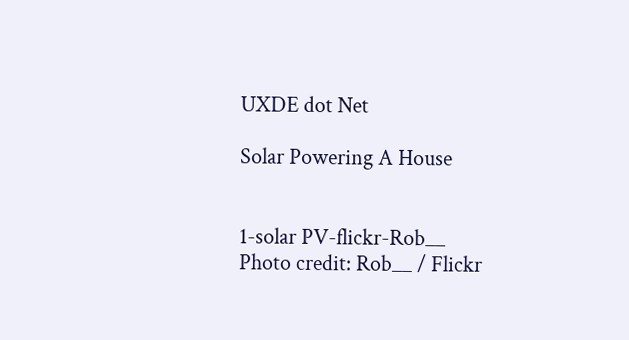UXDE dot Net

Solar Powering A House


1-solar PV-flickr-Rob__
Photo credit: Rob__ / Flickr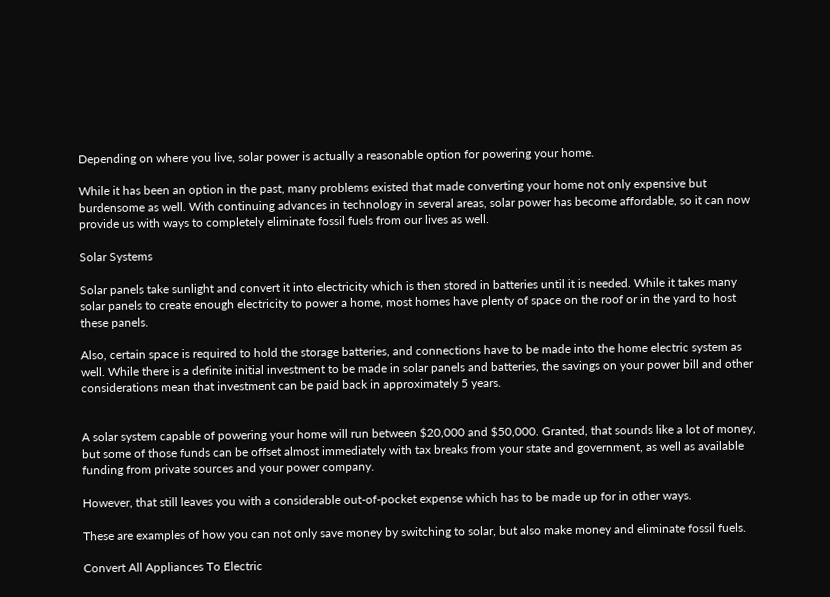Depending on where you live, solar power is actually a reasonable option for powering your home.

While it has been an option in the past, many problems existed that made converting your home not only expensive but burdensome as well. With continuing advances in technology in several areas, solar power has become affordable, so it can now provide us with ways to completely eliminate fossil fuels from our lives as well.

Solar Systems

Solar panels take sunlight and convert it into electricity which is then stored in batteries until it is needed. While it takes many solar panels to create enough electricity to power a home, most homes have plenty of space on the roof or in the yard to host these panels.

Also, certain space is required to hold the storage batteries, and connections have to be made into the home electric system as well. While there is a definite initial investment to be made in solar panels and batteries, the savings on your power bill and other considerations mean that investment can be paid back in approximately 5 years.


A solar system capable of powering your home will run between $20,000 and $50,000. Granted, that sounds like a lot of money, but some of those funds can be offset almost immediately with tax breaks from your state and government, as well as available funding from private sources and your power company.

However, that still leaves you with a considerable out-of-pocket expense which has to be made up for in other ways.

These are examples of how you can not only save money by switching to solar, but also make money and eliminate fossil fuels.

Convert All Appliances To Electric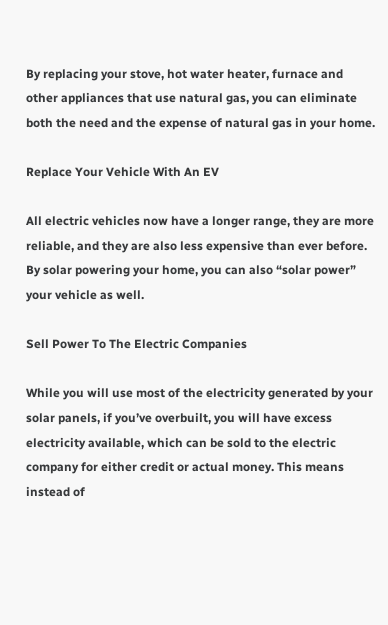By replacing your stove, hot water heater, furnace and other appliances that use natural gas, you can eliminate both the need and the expense of natural gas in your home.

Replace Your Vehicle With An EV

All electric vehicles now have a longer range, they are more reliable, and they are also less expensive than ever before. By solar powering your home, you can also “solar power” your vehicle as well.

Sell Power To The Electric Companies

While you will use most of the electricity generated by your solar panels, if you’ve overbuilt, you will have excess electricity available, which can be sold to the electric company for either credit or actual money. This means instead of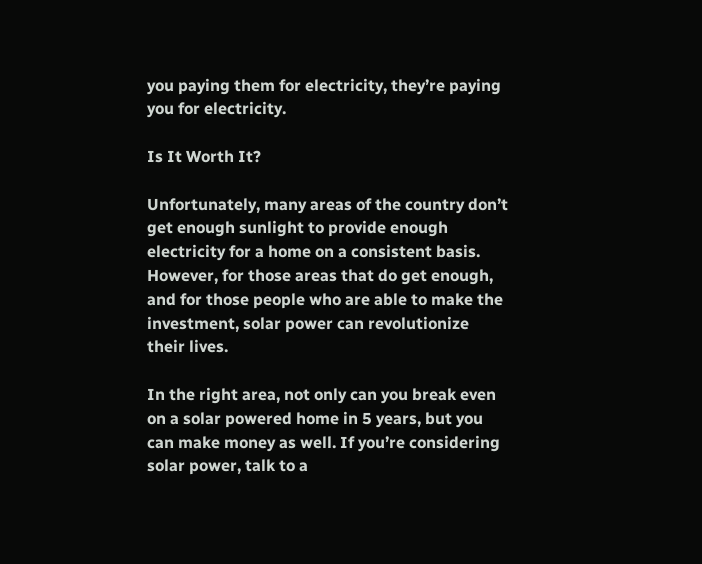you paying them for electricity, they’re paying you for electricity.

Is It Worth It?

Unfortunately, many areas of the country don’t get enough sunlight to provide enough electricity for a home on a consistent basis. However, for those areas that do get enough, and for those people who are able to make the investment, solar power can revolutionize their lives.

In the right area, not only can you break even on a solar powered home in 5 years, but you can make money as well. If you’re considering solar power, talk to a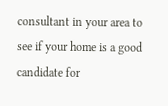consultant in your area to see if your home is a good candidate for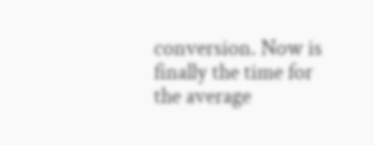conversion. Now is finally the time for the average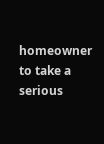homeowner to take a serious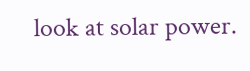look at solar power.